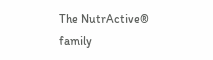The NutrActive® family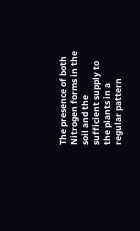The presence of both Nitrogen forms in the soil and the sufficient supply to the plants in a regular pattern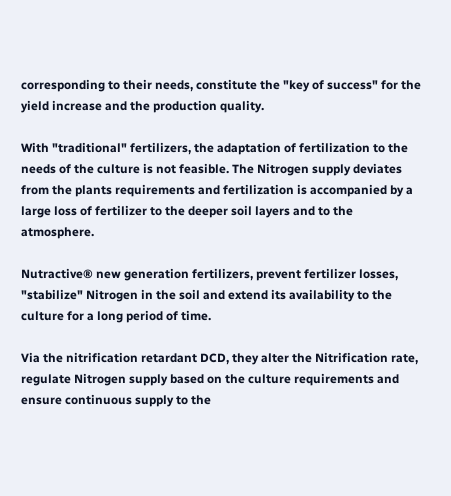corresponding to their needs, constitute the "key of success" for the yield increase and the production quality.

With "traditional" fertilizers, the adaptation of fertilization to the needs of the culture is not feasible. The Nitrogen supply deviates from the plants requirements and fertilization is accompanied by a large loss of fertilizer to the deeper soil layers and to the atmosphere.

Nutractive® new generation fertilizers, prevent fertilizer losses, "stabilize" Nitrogen in the soil and extend its availability to the culture for a long period of time.

Via the nitrification retardant DCD, they alter the Nitrification rate, regulate Nitrogen supply based on the culture requirements and ensure continuous supply to the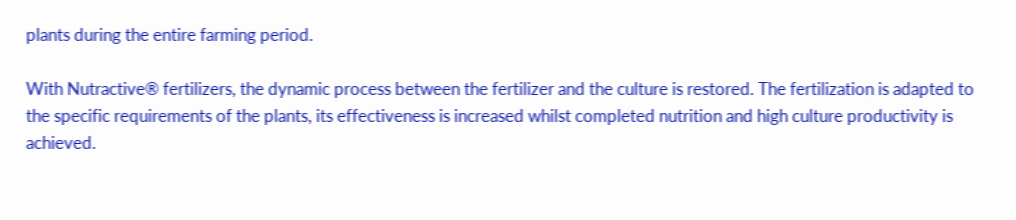plants during the entire farming period.

With Nutractive® fertilizers, the dynamic process between the fertilizer and the culture is restored. The fertilization is adapted to the specific requirements of the plants, its effectiveness is increased whilst completed nutrition and high culture productivity is achieved.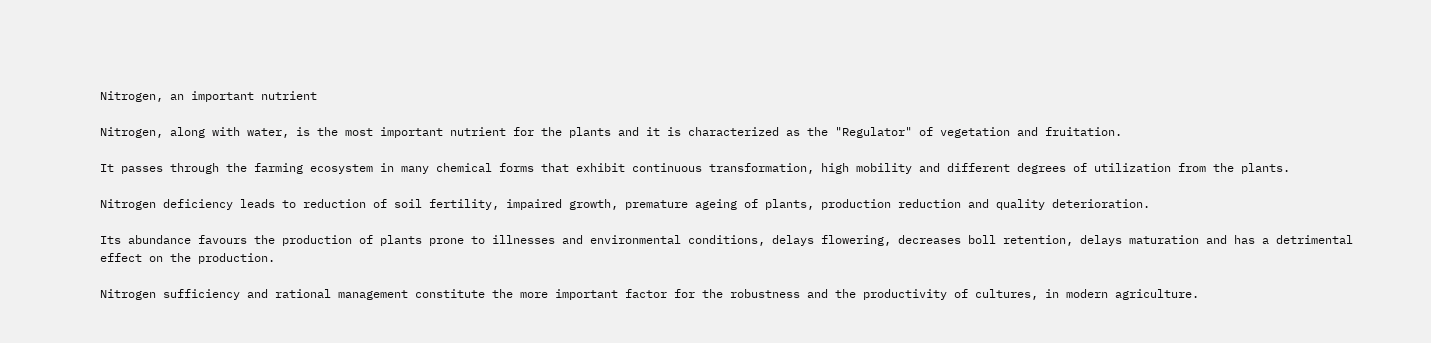Nitrogen, an important nutrient

Nitrogen, along with water, is the most important nutrient for the plants and it is characterized as the "Regulator" of vegetation and fruitation.

It passes through the farming ecosystem in many chemical forms that exhibit continuous transformation, high mobility and different degrees of utilization from the plants.

Nitrogen deficiency leads to reduction of soil fertility, impaired growth, premature ageing of plants, production reduction and quality deterioration.

Its abundance favours the production of plants prone to illnesses and environmental conditions, delays flowering, decreases boll retention, delays maturation and has a detrimental effect on the production.

Nitrogen sufficiency and rational management constitute the more important factor for the robustness and the productivity of cultures, in modern agriculture.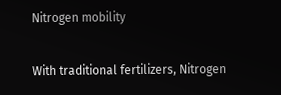Nitrogen mobility

With traditional fertilizers, Nitrogen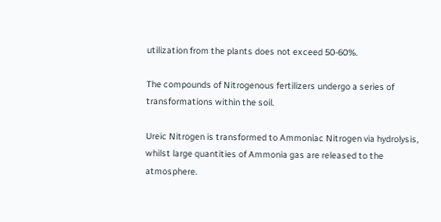utilization from the plants does not exceed 50-60%.

The compounds of Nitrogenous fertilizers undergo a series of transformations within the soil.

Ureic Nitrogen is transformed to Ammoniac Nitrogen via hydrolysis, whilst large quantities of Ammonia gas are released to the atmosphere.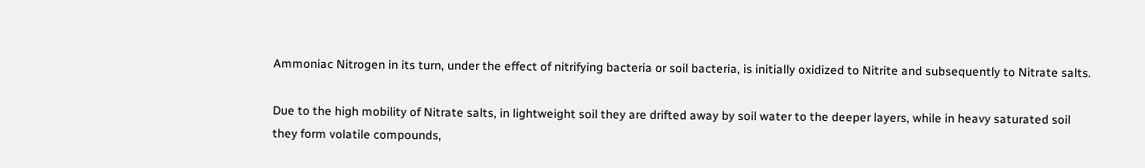Ammoniac Nitrogen in its turn, under the effect of nitrifying bacteria or soil bacteria, is initially oxidized to Nitrite and subsequently to Nitrate salts.

Due to the high mobility of Nitrate salts, in lightweight soil they are drifted away by soil water to the deeper layers, while in heavy saturated soil they form volatile compounds,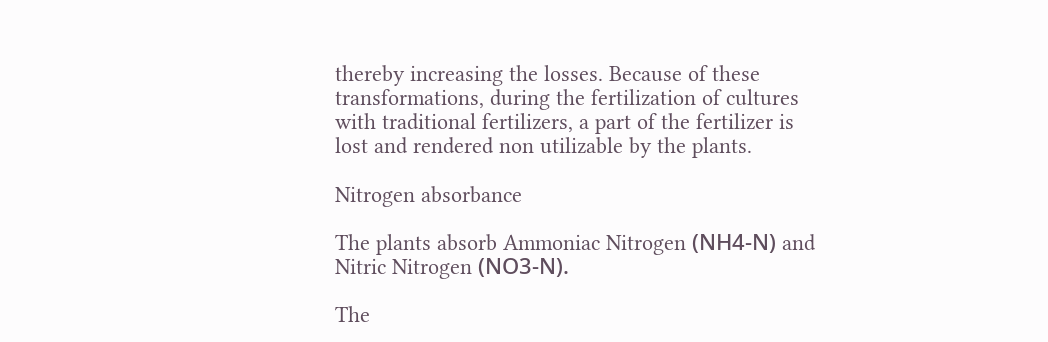thereby increasing the losses. Because of these transformations, during the fertilization of cultures with traditional fertilizers, a part of the fertilizer is lost and rendered non utilizable by the plants.

Nitrogen absorbance

The plants absorb Ammoniac Nitrogen (ΝΗ4-Ν) and Nitric Nitrogen (ΝΟ3-Ν).

The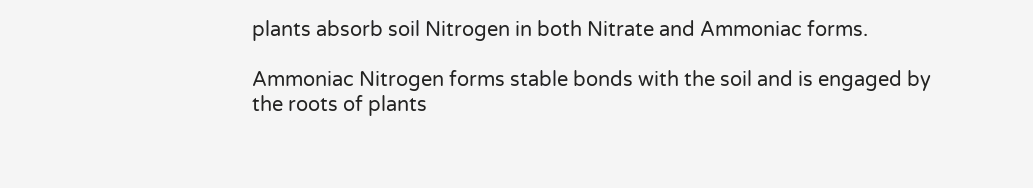plants absorb soil Nitrogen in both Nitrate and Ammoniac forms.

Ammoniac Nitrogen forms stable bonds with the soil and is engaged by the roots of plants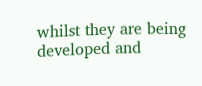whilst they are being developed and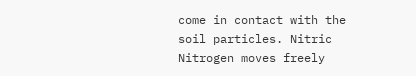come in contact with the soil particles. Nitric Nitrogen moves freely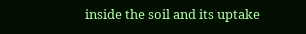inside the soil and its uptake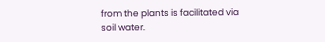from the plants is facilitated via soil water.